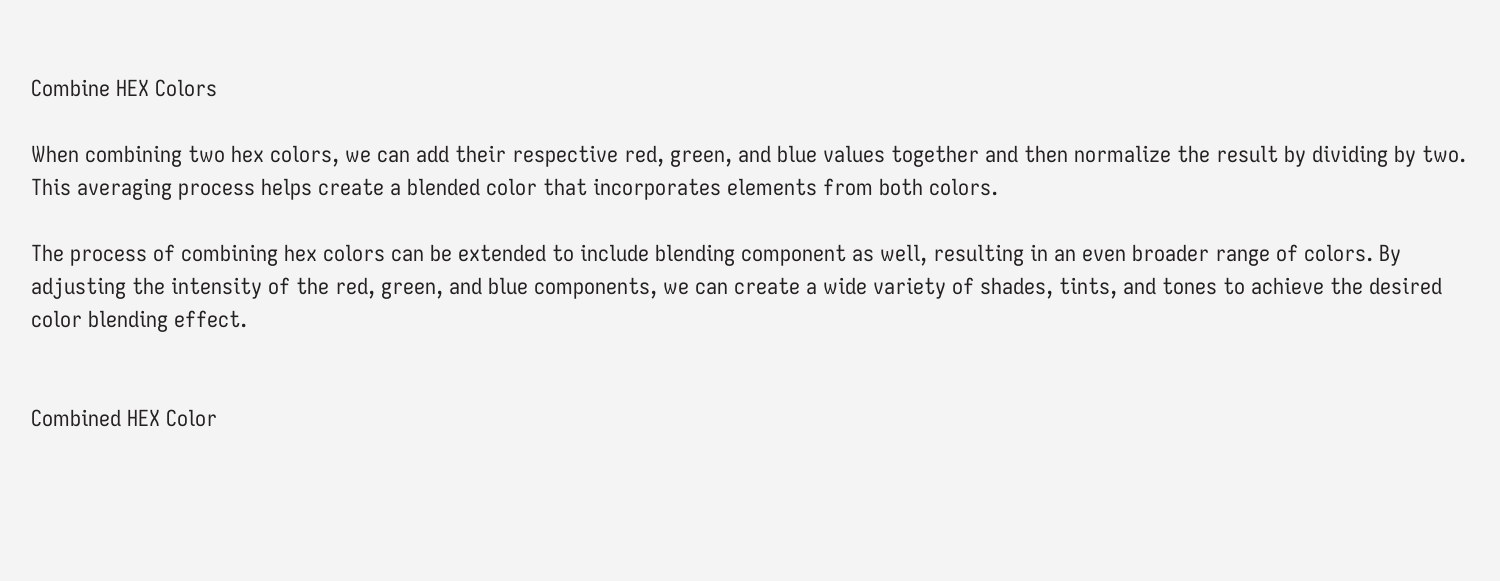Combine HEX Colors

When combining two hex colors, we can add their respective red, green, and blue values together and then normalize the result by dividing by two. This averaging process helps create a blended color that incorporates elements from both colors.

The process of combining hex colors can be extended to include blending component as well, resulting in an even broader range of colors. By adjusting the intensity of the red, green, and blue components, we can create a wide variety of shades, tints, and tones to achieve the desired color blending effect.


Combined HEX Color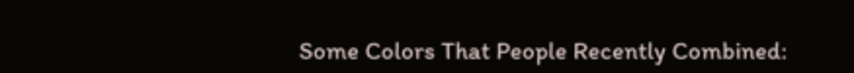Some Colors That People Recently Combined: